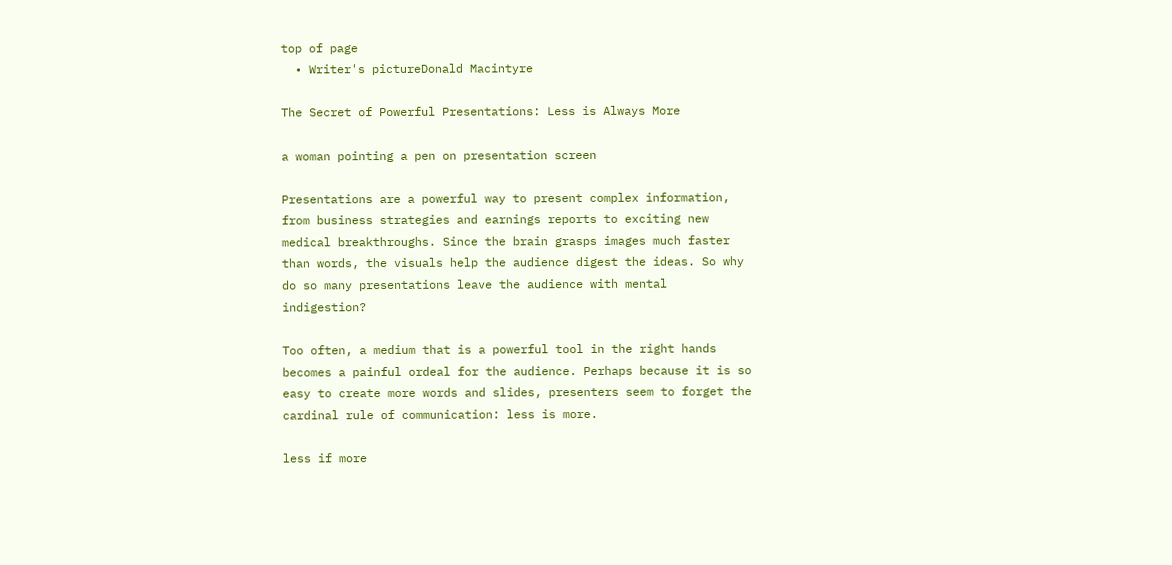top of page
  • Writer's pictureDonald Macintyre

The Secret of Powerful Presentations: Less is Always More

a woman pointing a pen on presentation screen

Presentations are a powerful way to present complex information, from business strategies and earnings reports to exciting new medical breakthroughs. Since the brain grasps images much faster than words, the visuals help the audience digest the ideas. So why do so many presentations leave the audience with mental indigestion?

Too often, a medium that is a powerful tool in the right hands becomes a painful ordeal for the audience. Perhaps because it is so easy to create more words and slides, presenters seem to forget the cardinal rule of communication: less is more.

less if more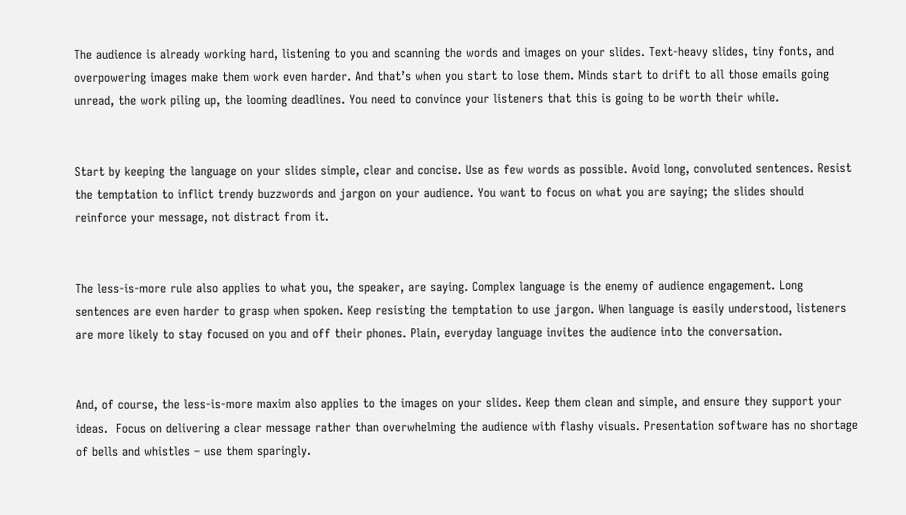The audience is already working hard, listening to you and scanning the words and images on your slides. Text-heavy slides, tiny fonts, and overpowering images make them work even harder. And that’s when you start to lose them. Minds start to drift to all those emails going unread, the work piling up, the looming deadlines. You need to convince your listeners that this is going to be worth their while.


Start by keeping the language on your slides simple, clear and concise. Use as few words as possible. Avoid long, convoluted sentences. Resist the temptation to inflict trendy buzzwords and jargon on your audience. You want to focus on what you are saying; the slides should reinforce your message, not distract from it.


The less-is-more rule also applies to what you, the speaker, are saying. Complex language is the enemy of audience engagement. Long sentences are even harder to grasp when spoken. Keep resisting the temptation to use jargon. When language is easily understood, listeners are more likely to stay focused on you and off their phones. Plain, everyday language invites the audience into the conversation.


And, of course, the less-is-more maxim also applies to the images on your slides. Keep them clean and simple, and ensure they support your ideas.  Focus on delivering a clear message rather than overwhelming the audience with flashy visuals. Presentation software has no shortage of bells and whistles – use them sparingly.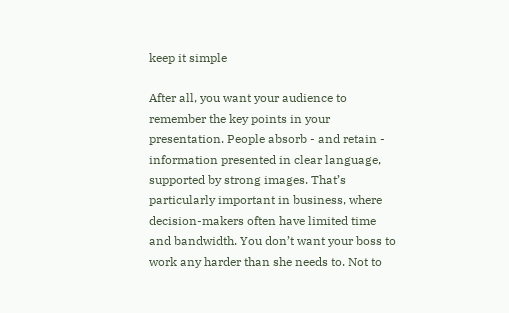keep it simple

After all, you want your audience to remember the key points in your presentation. People absorb - and retain - information presented in clear language, supported by strong images. That’s particularly important in business, where decision-makers often have limited time and bandwidth. You don’t want your boss to work any harder than she needs to. Not to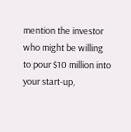mention the investor who might be willing to pour $10 million into your start-up,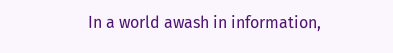In a world awash in information,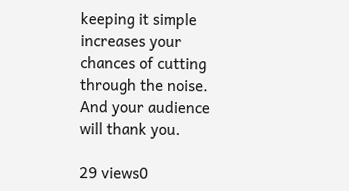keeping it simple increases your chances of cutting through the noise. And your audience will thank you.

29 views0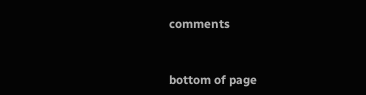comments


bottom of page